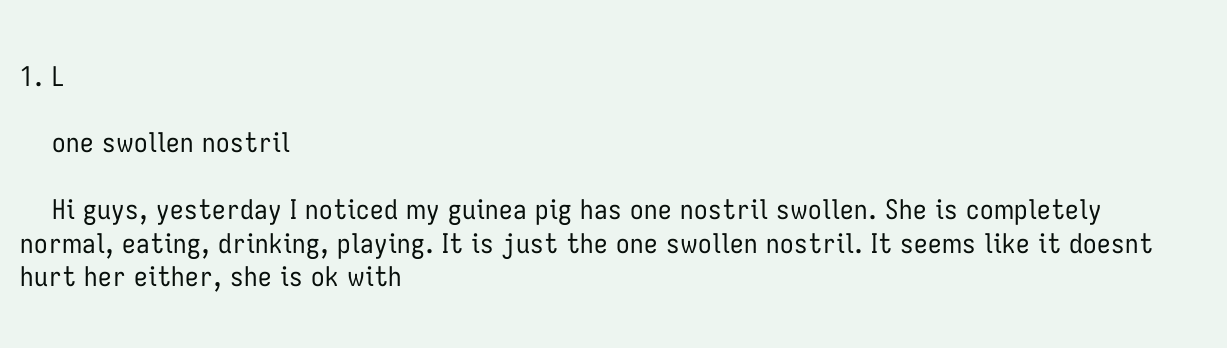1. L

    one swollen nostril

    Hi guys, yesterday I noticed my guinea pig has one nostril swollen. She is completely normal, eating, drinking, playing. It is just the one swollen nostril. It seems like it doesnt hurt her either, she is ok with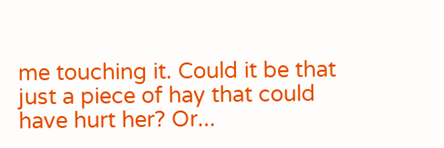me touching it. Could it be that just a piece of hay that could have hurt her? Or...